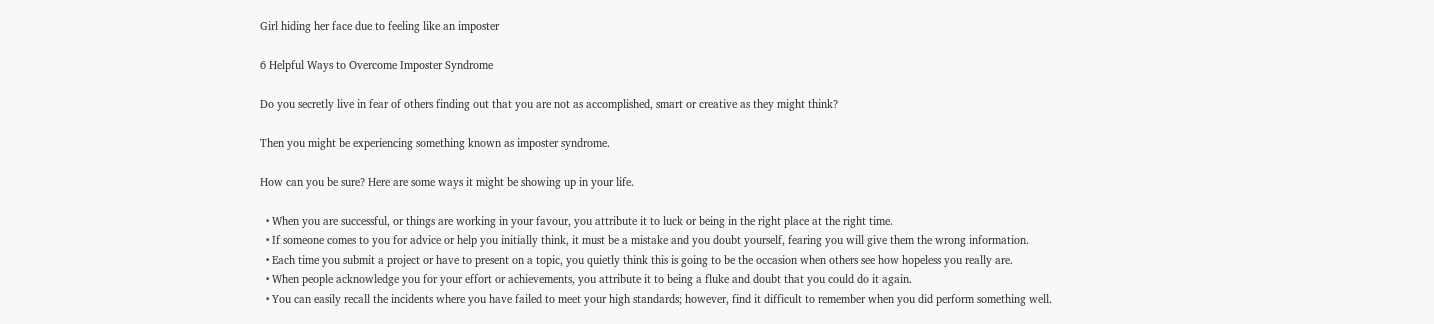Girl hiding her face due to feeling like an imposter

6 Helpful Ways to Overcome Imposter Syndrome

Do you secretly live in fear of others finding out that you are not as accomplished, smart or creative as they might think?

Then you might be experiencing something known as imposter syndrome.

How can you be sure? Here are some ways it might be showing up in your life.

  • When you are successful, or things are working in your favour, you attribute it to luck or being in the right place at the right time.
  • If someone comes to you for advice or help you initially think, it must be a mistake and you doubt yourself, fearing you will give them the wrong information.
  • Each time you submit a project or have to present on a topic, you quietly think this is going to be the occasion when others see how hopeless you really are.
  • When people acknowledge you for your effort or achievements, you attribute it to being a fluke and doubt that you could do it again.
  • You can easily recall the incidents where you have failed to meet your high standards; however, find it difficult to remember when you did perform something well.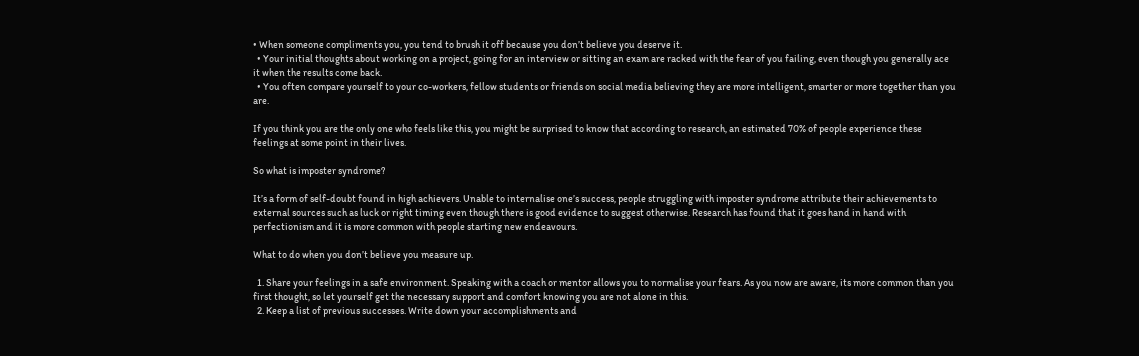• When someone compliments you, you tend to brush it off because you don’t believe you deserve it.
  • Your initial thoughts about working on a project, going for an interview or sitting an exam are racked with the fear of you failing, even though you generally ace it when the results come back.
  • You often compare yourself to your co-workers, fellow students or friends on social media believing they are more intelligent, smarter or more together than you are.

If you think you are the only one who feels like this, you might be surprised to know that according to research, an estimated 70% of people experience these feelings at some point in their lives.

So what is imposter syndrome?

It’s a form of self-doubt found in high achievers. Unable to internalise one’s success, people struggling with imposter syndrome attribute their achievements to external sources such as luck or right timing even though there is good evidence to suggest otherwise. Research has found that it goes hand in hand with perfectionism and it is more common with people starting new endeavours.

What to do when you don’t believe you measure up.

  1. Share your feelings in a safe environment. Speaking with a coach or mentor allows you to normalise your fears. As you now are aware, its more common than you first thought, so let yourself get the necessary support and comfort knowing you are not alone in this.
  2. Keep a list of previous successes. Write down your accomplishments and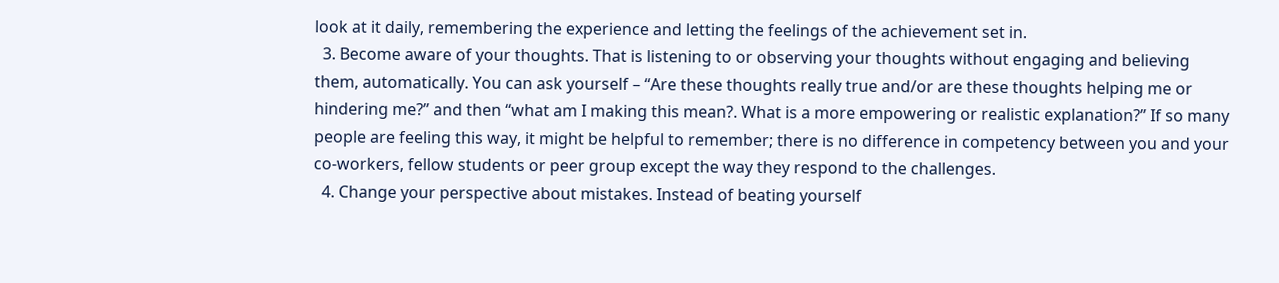look at it daily, remembering the experience and letting the feelings of the achievement set in.
  3. Become aware of your thoughts. That is listening to or observing your thoughts without engaging and believing them, automatically. You can ask yourself – “Are these thoughts really true and/or are these thoughts helping me or hindering me?” and then “what am I making this mean?. What is a more empowering or realistic explanation?” If so many people are feeling this way, it might be helpful to remember; there is no difference in competency between you and your co-workers, fellow students or peer group except the way they respond to the challenges.
  4. Change your perspective about mistakes. Instead of beating yourself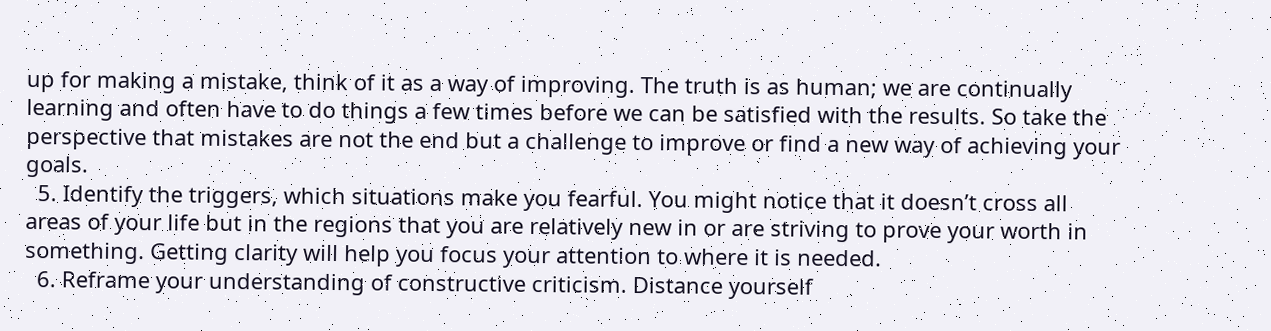up for making a mistake, think of it as a way of improving. The truth is as human; we are continually learning and often have to do things a few times before we can be satisfied with the results. So take the perspective that mistakes are not the end but a challenge to improve or find a new way of achieving your goals.
  5. Identify the triggers, which situations make you fearful. You might notice that it doesn’t cross all areas of your life but in the regions that you are relatively new in or are striving to prove your worth in something. Getting clarity will help you focus your attention to where it is needed.
  6. Reframe your understanding of constructive criticism. Distance yourself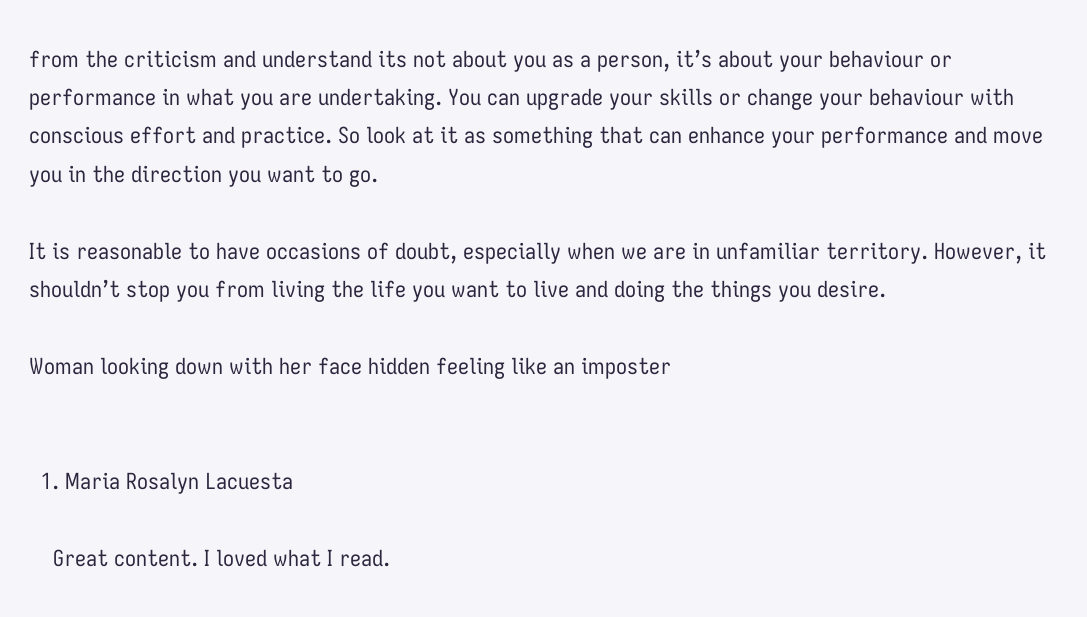from the criticism and understand its not about you as a person, it’s about your behaviour or performance in what you are undertaking. You can upgrade your skills or change your behaviour with conscious effort and practice. So look at it as something that can enhance your performance and move you in the direction you want to go.

It is reasonable to have occasions of doubt, especially when we are in unfamiliar territory. However, it shouldn’t stop you from living the life you want to live and doing the things you desire.

Woman looking down with her face hidden feeling like an imposter


  1. Maria Rosalyn Lacuesta

    Great content. I loved what I read.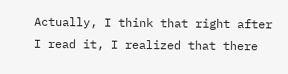Actually, I think that right after I read it, I realized that there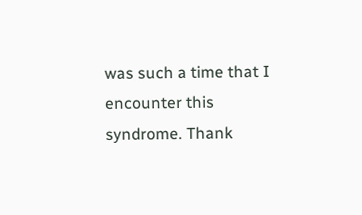was such a time that I encounter this syndrome. Thank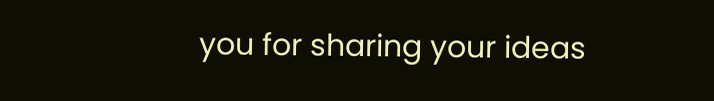you for sharing your ideas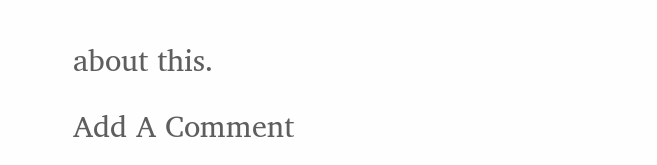about this.

Add A Comment